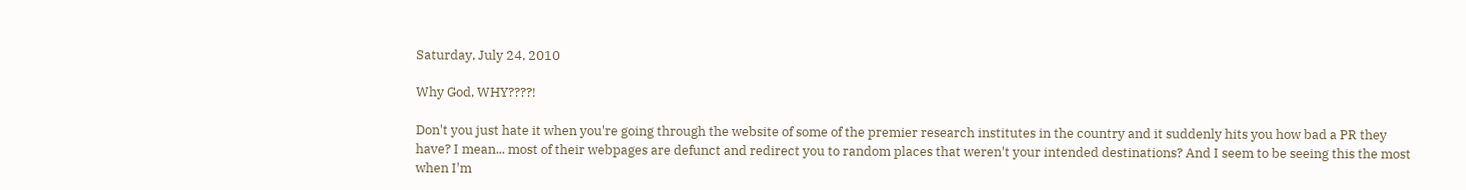Saturday, July 24, 2010

Why God, WHY????!

Don't you just hate it when you're going through the website of some of the premier research institutes in the country and it suddenly hits you how bad a PR they have? I mean... most of their webpages are defunct and redirect you to random places that weren't your intended destinations? And I seem to be seeing this the most when I'm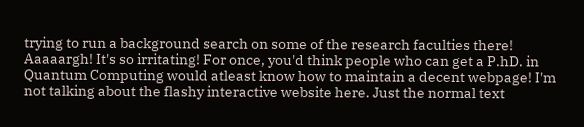trying to run a background search on some of the research faculties there! Aaaaargh! It's so irritating! For once, you'd think people who can get a P.hD. in Quantum Computing would atleast know how to maintain a decent webpage! I'm not talking about the flashy interactive website here. Just the normal text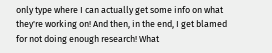only type where I can actually get some info on what they're working on! And then, in the end, I get blamed for not doing enough research! What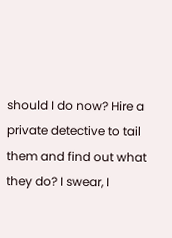should I do now? Hire a private detective to tail them and find out what they do? I swear, I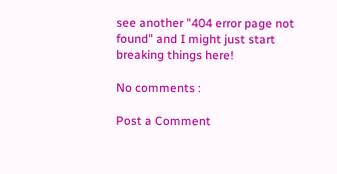see another "404 error page not found" and I might just start breaking things here!

No comments :

Post a Comment